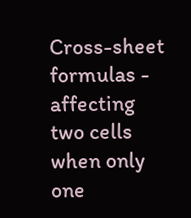Cross-sheet formulas - affecting two cells when only one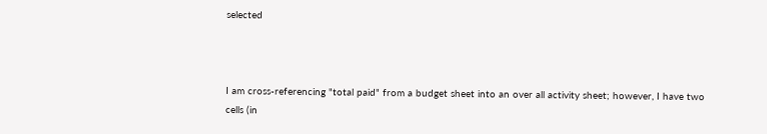selected



I am cross-referencing "total paid" from a budget sheet into an over all activity sheet; however, I have two cells (in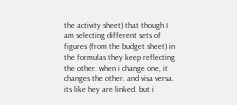the activity sheet) that though I am selecting different sets of figures (from the budget sheet) in the formulas they keep reflecting the other. when i change one, it changes the other. and visa versa. its like hey are linked. but i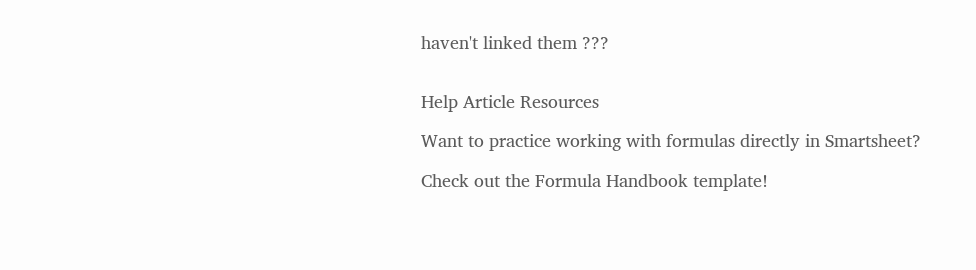haven't linked them ???


Help Article Resources

Want to practice working with formulas directly in Smartsheet?

Check out the Formula Handbook template!